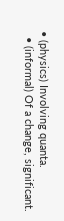• (physics) Involving quanta.
  • (informal) Of a change, significant.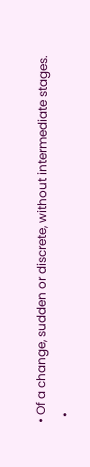• Of a change, sudden or discrete, without intermediate stages.
  •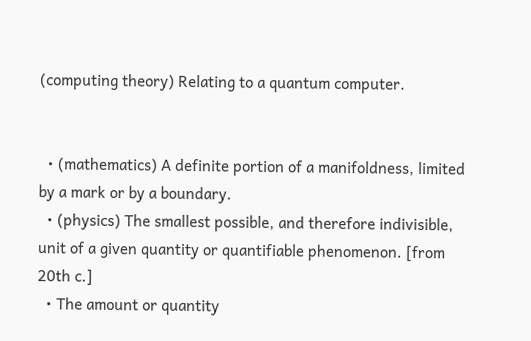(computing theory) Relating to a quantum computer.


  • (mathematics) A definite portion of a manifoldness, limited by a mark or by a boundary.
  • (physics) The smallest possible, and therefore indivisible, unit of a given quantity or quantifiable phenomenon. [from 20th c.]
  • The amount or quantity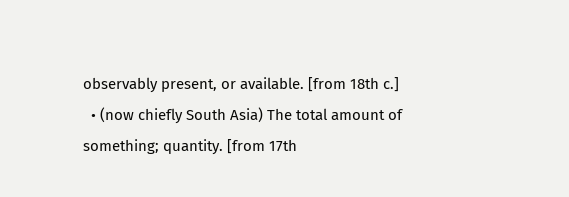observably present, or available. [from 18th c.]
  • (now chiefly South Asia) The total amount of something; quantity. [from 17th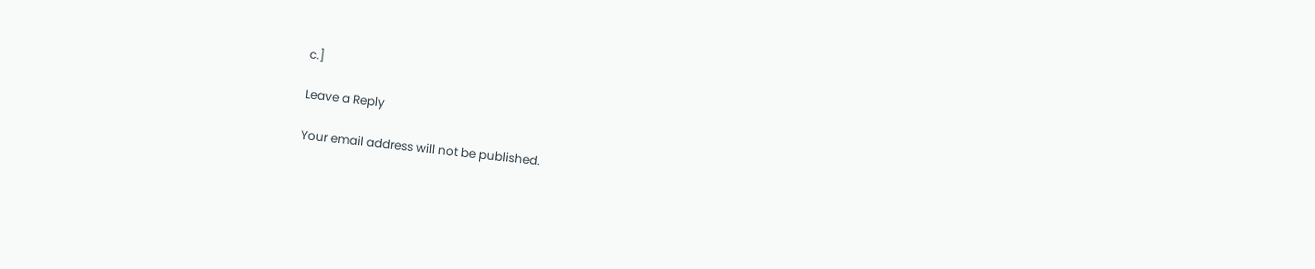c.]

Leave a Reply

Your email address will not be published.